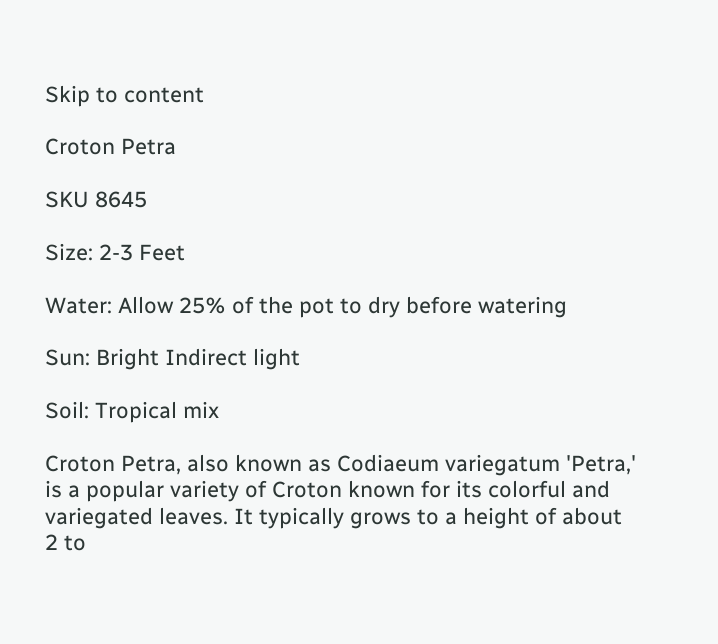Skip to content

Croton Petra

SKU 8645

Size: 2-3 Feet

Water: Allow 25% of the pot to dry before watering

Sun: Bright Indirect light

Soil: Tropical mix

Croton Petra, also known as Codiaeum variegatum 'Petra,' is a popular variety of Croton known for its colorful and variegated leaves. It typically grows to a height of about 2 to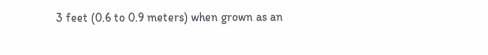3 feet (0.6 to 0.9 meters) when grown as an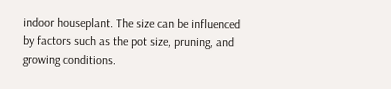indoor houseplant. The size can be influenced by factors such as the pot size, pruning, and growing conditions.